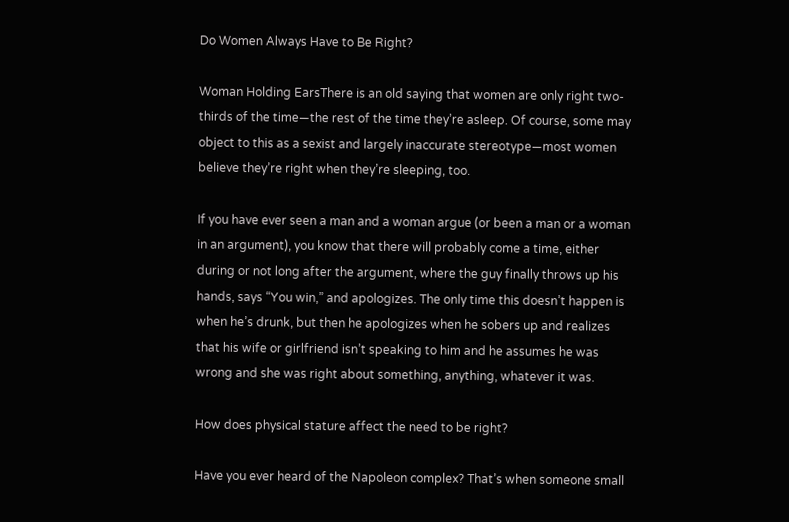Do Women Always Have to Be Right?

Woman Holding EarsThere is an old saying that women are only right two-thirds of the time—the rest of the time they’re asleep. Of course, some may object to this as a sexist and largely inaccurate stereotype—most women believe they’re right when they’re sleeping, too.

If you have ever seen a man and a woman argue (or been a man or a woman in an argument), you know that there will probably come a time, either during or not long after the argument, where the guy finally throws up his hands, says “You win,” and apologizes. The only time this doesn’t happen is when he’s drunk, but then he apologizes when he sobers up and realizes that his wife or girlfriend isn’t speaking to him and he assumes he was wrong and she was right about something, anything, whatever it was.

How does physical stature affect the need to be right?

Have you ever heard of the Napoleon complex? That’s when someone small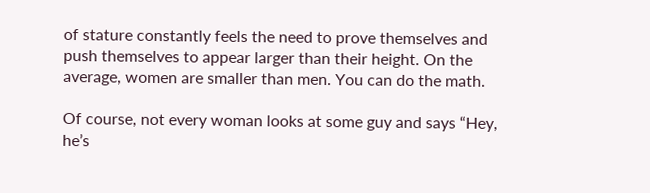of stature constantly feels the need to prove themselves and push themselves to appear larger than their height. On the average, women are smaller than men. You can do the math.

Of course, not every woman looks at some guy and says “Hey, he’s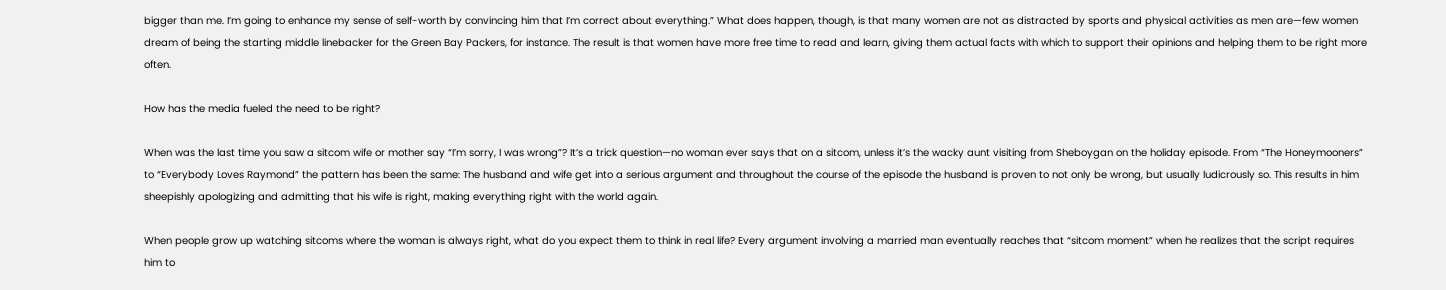bigger than me. I’m going to enhance my sense of self-worth by convincing him that I’m correct about everything.” What does happen, though, is that many women are not as distracted by sports and physical activities as men are—few women dream of being the starting middle linebacker for the Green Bay Packers, for instance. The result is that women have more free time to read and learn, giving them actual facts with which to support their opinions and helping them to be right more often.

How has the media fueled the need to be right?

When was the last time you saw a sitcom wife or mother say “I’m sorry, I was wrong”? It’s a trick question—no woman ever says that on a sitcom, unless it’s the wacky aunt visiting from Sheboygan on the holiday episode. From “The Honeymooners” to “Everybody Loves Raymond” the pattern has been the same: The husband and wife get into a serious argument and throughout the course of the episode the husband is proven to not only be wrong, but usually ludicrously so. This results in him sheepishly apologizing and admitting that his wife is right, making everything right with the world again.

When people grow up watching sitcoms where the woman is always right, what do you expect them to think in real life? Every argument involving a married man eventually reaches that “sitcom moment” when he realizes that the script requires him to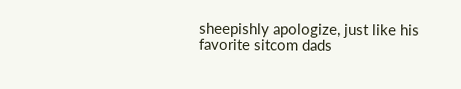sheepishly apologize, just like his favorite sitcom dads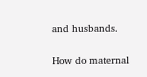and husbands.

How do maternal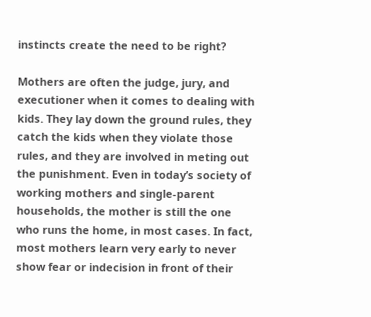instincts create the need to be right?

Mothers are often the judge, jury, and executioner when it comes to dealing with kids. They lay down the ground rules, they catch the kids when they violate those rules, and they are involved in meting out the punishment. Even in today’s society of working mothers and single-parent households, the mother is still the one who runs the home, in most cases. In fact, most mothers learn very early to never show fear or indecision in front of their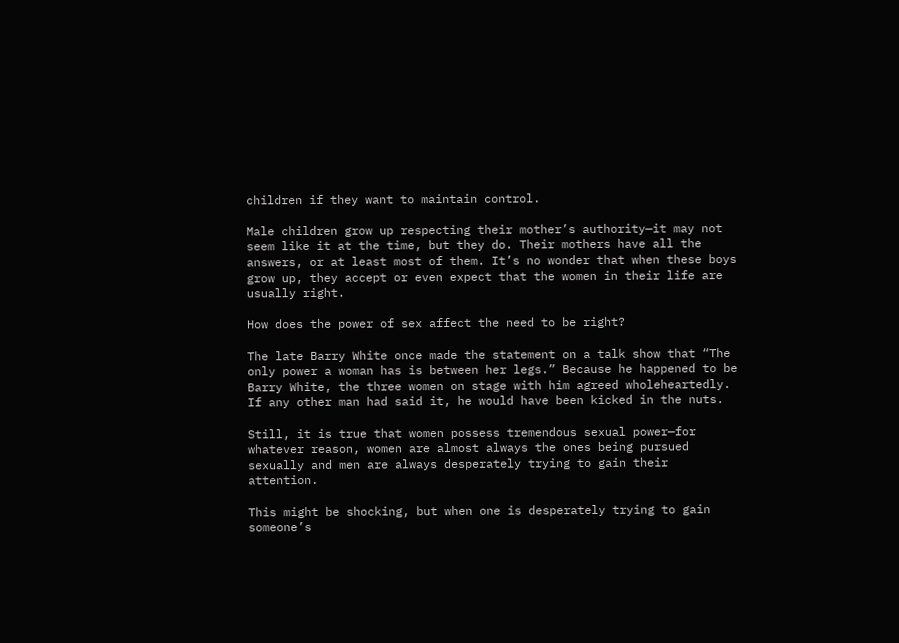children if they want to maintain control.

Male children grow up respecting their mother’s authority—it may not seem like it at the time, but they do. Their mothers have all the answers, or at least most of them. It’s no wonder that when these boys grow up, they accept or even expect that the women in their life are usually right.

How does the power of sex affect the need to be right?

The late Barry White once made the statement on a talk show that “The only power a woman has is between her legs.” Because he happened to be Barry White, the three women on stage with him agreed wholeheartedly. If any other man had said it, he would have been kicked in the nuts.

Still, it is true that women possess tremendous sexual power—for whatever reason, women are almost always the ones being pursued sexually and men are always desperately trying to gain their attention.

This might be shocking, but when one is desperately trying to gain someone’s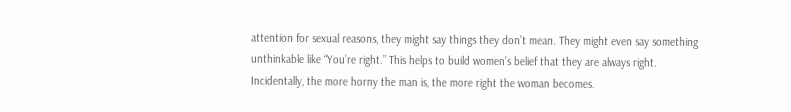attention for sexual reasons, they might say things they don’t mean. They might even say something unthinkable like “You’re right.” This helps to build women’s belief that they are always right. Incidentally, the more horny the man is, the more right the woman becomes.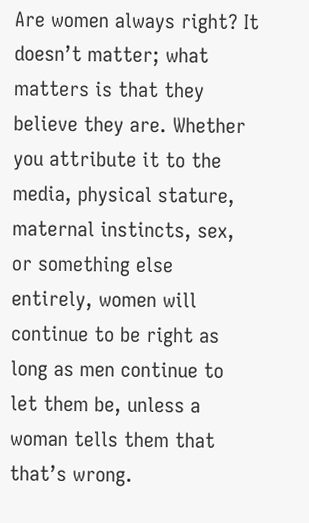Are women always right? It doesn’t matter; what matters is that they believe they are. Whether you attribute it to the media, physical stature, maternal instincts, sex, or something else entirely, women will continue to be right as long as men continue to let them be, unless a woman tells them that that’s wrong.